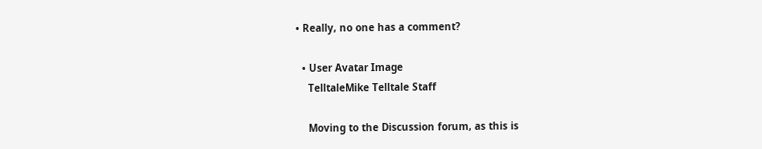• Really, no one has a comment?

  • User Avatar Image
    TelltaleMike Telltale Staff

    Moving to the Discussion forum, as this is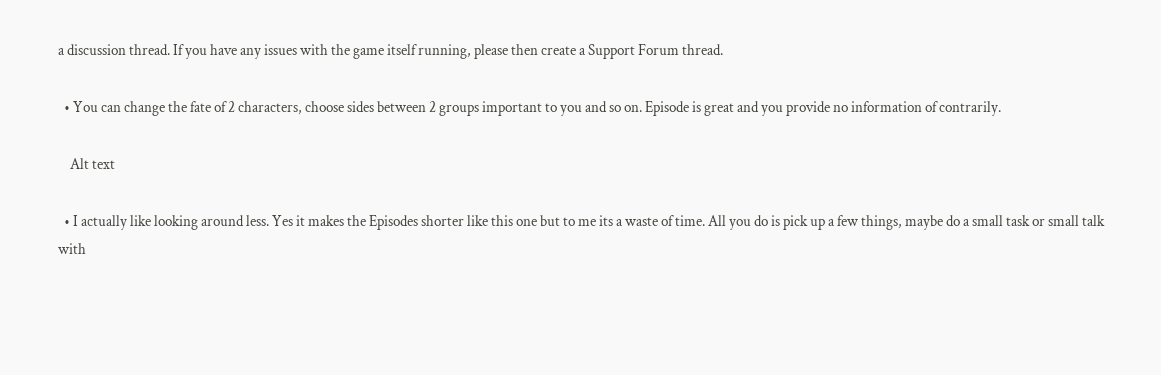a discussion thread. If you have any issues with the game itself running, please then create a Support Forum thread.

  • You can change the fate of 2 characters, choose sides between 2 groups important to you and so on. Episode is great and you provide no information of contrarily.

    Alt text

  • I actually like looking around less. Yes it makes the Episodes shorter like this one but to me its a waste of time. All you do is pick up a few things, maybe do a small task or small talk with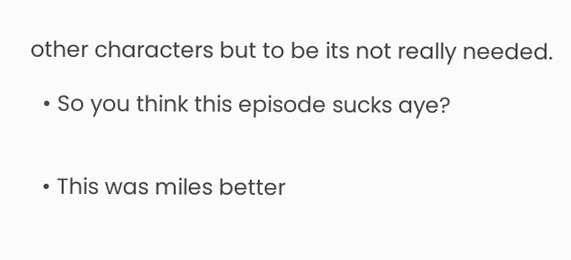other characters but to be its not really needed.

  • So you think this episode sucks aye?


  • This was miles better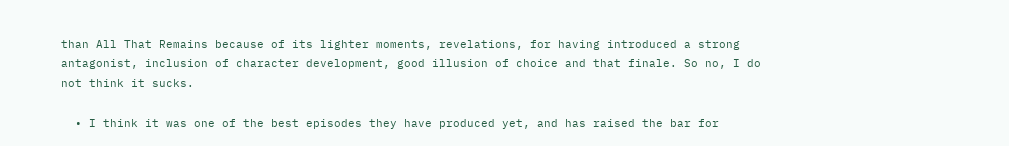than All That Remains because of its lighter moments, revelations, for having introduced a strong antagonist, inclusion of character development, good illusion of choice and that finale. So no, I do not think it sucks.

  • I think it was one of the best episodes they have produced yet, and has raised the bar for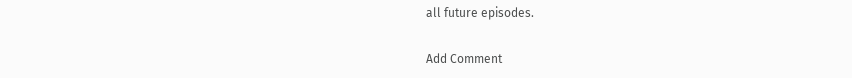all future episodes.

Add Comment